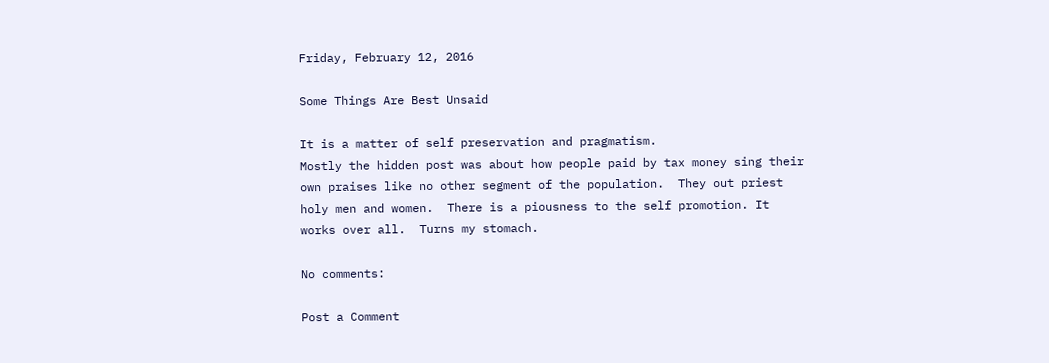Friday, February 12, 2016

Some Things Are Best Unsaid

It is a matter of self preservation and pragmatism.
Mostly the hidden post was about how people paid by tax money sing their own praises like no other segment of the population.  They out priest holy men and women.  There is a piousness to the self promotion. It works over all.  Turns my stomach.

No comments:

Post a Comment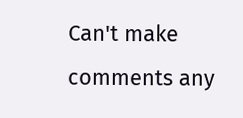Can't make comments any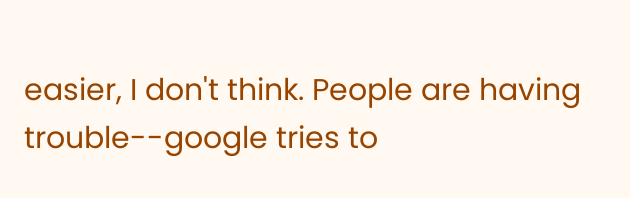easier, I don't think. People are having trouble--google tries to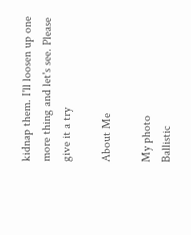kidnap them. I'll loosen up one more thing and let's see. Please give it a try

About Me

My photo
Ballistic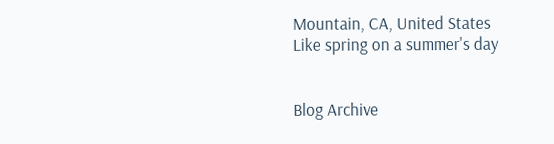Mountain, CA, United States
Like spring on a summer's day


Blog Archive